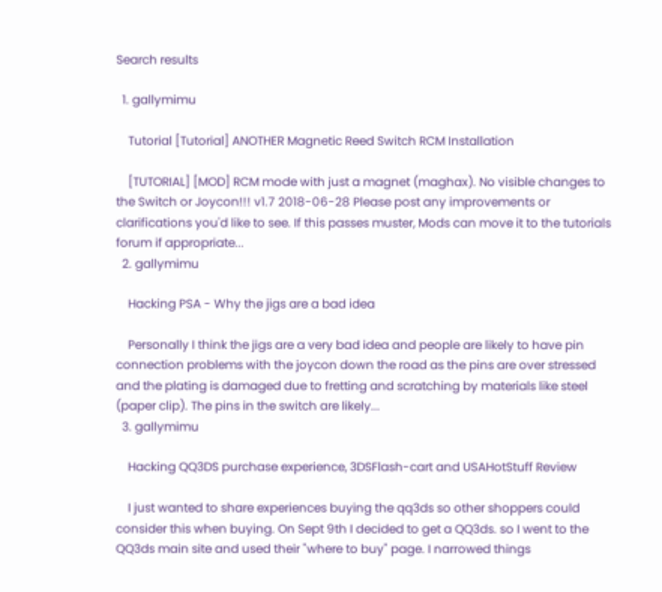Search results

  1. gallymimu

    Tutorial [Tutorial] ANOTHER Magnetic Reed Switch RCM Installation

    [TUTORIAL] [MOD] RCM mode with just a magnet (maghax). No visible changes to the Switch or Joycon!!! v1.7 2018-06-28 Please post any improvements or clarifications you'd like to see. If this passes muster, Mods can move it to the tutorials forum if appropriate...
  2. gallymimu

    Hacking PSA - Why the jigs are a bad idea

    Personally I think the jigs are a very bad idea and people are likely to have pin connection problems with the joycon down the road as the pins are over stressed and the plating is damaged due to fretting and scratching by materials like steel (paper clip). The pins in the switch are likely...
  3. gallymimu

    Hacking QQ3DS purchase experience, 3DSFlash-cart and USAHotStuff Review

    I just wanted to share experiences buying the qq3ds so other shoppers could consider this when buying. On Sept 9th I decided to get a QQ3ds. so I went to the QQ3ds main site and used their "where to buy" page. I narrowed things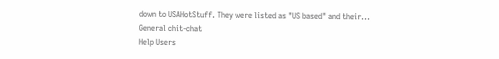down to USAHotStuff. They were listed as "US based" and their...
General chit-chat
Help Users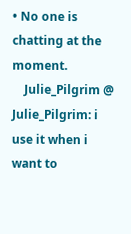• No one is chatting at the moment.
    Julie_Pilgrim @ Julie_Pilgrim: i use it when i want to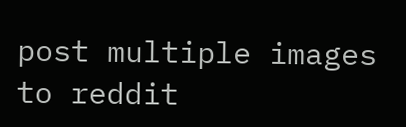post multiple images to reddit